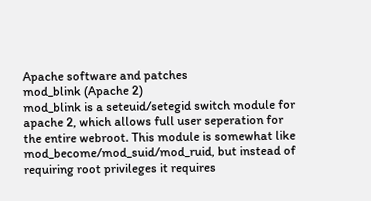Apache software and patches
mod_blink (Apache 2)
mod_blink is a seteuid/setegid switch module for apache 2, which allows full user seperation for the entire webroot. This module is somewhat like mod_become/mod_suid/mod_ruid, but instead of requiring root privileges it requires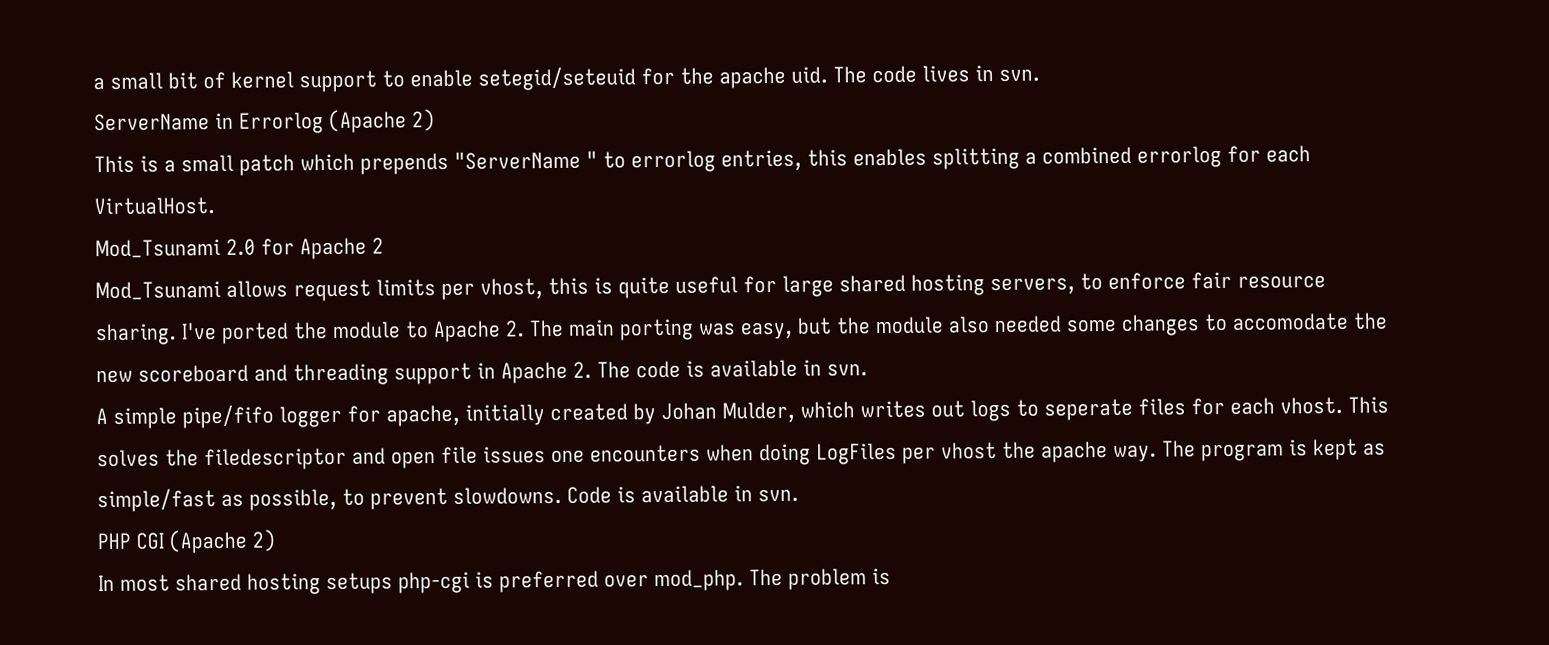a small bit of kernel support to enable setegid/seteuid for the apache uid. The code lives in svn.
ServerName in Errorlog (Apache 2)
This is a small patch which prepends "ServerName " to errorlog entries, this enables splitting a combined errorlog for each VirtualHost.
Mod_Tsunami 2.0 for Apache 2
Mod_Tsunami allows request limits per vhost, this is quite useful for large shared hosting servers, to enforce fair resource sharing. I've ported the module to Apache 2. The main porting was easy, but the module also needed some changes to accomodate the new scoreboard and threading support in Apache 2. The code is available in svn.
A simple pipe/fifo logger for apache, initially created by Johan Mulder, which writes out logs to seperate files for each vhost. This solves the filedescriptor and open file issues one encounters when doing LogFiles per vhost the apache way. The program is kept as simple/fast as possible, to prevent slowdowns. Code is available in svn.
PHP CGI (Apache 2)
In most shared hosting setups php-cgi is preferred over mod_php. The problem is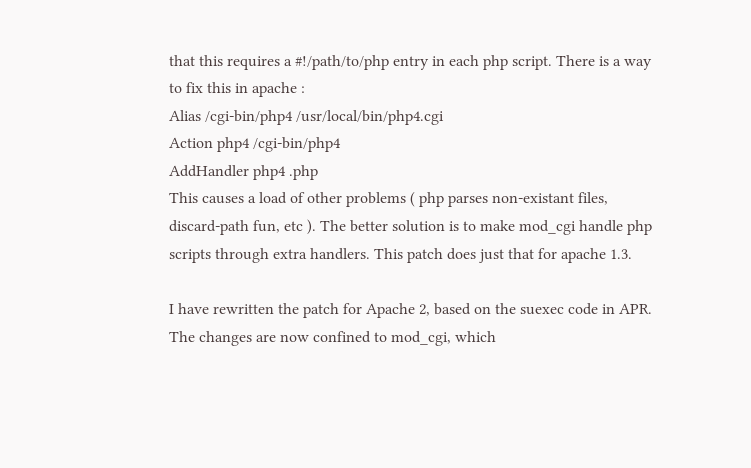that this requires a #!/path/to/php entry in each php script. There is a way to fix this in apache :
Alias /cgi-bin/php4 /usr/local/bin/php4.cgi
Action php4 /cgi-bin/php4
AddHandler php4 .php
This causes a load of other problems ( php parses non-existant files, discard-path fun, etc ). The better solution is to make mod_cgi handle php scripts through extra handlers. This patch does just that for apache 1.3.

I have rewritten the patch for Apache 2, based on the suexec code in APR. The changes are now confined to mod_cgi, which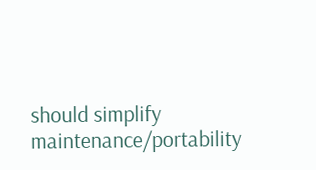should simplify maintenance/portability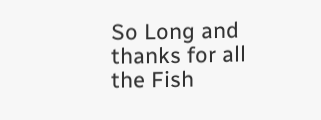So Long and thanks for all the Fish